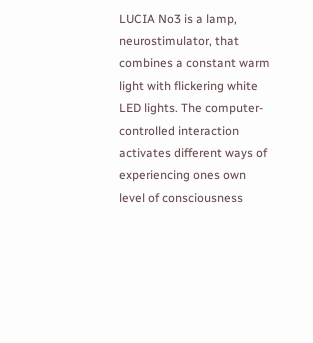LUCIA No3 is a lamp, neurostimulator, that combines a constant warm light with flickering white LED lights. The computer-controlled interaction activates different ways of experiencing ones own level of consciousness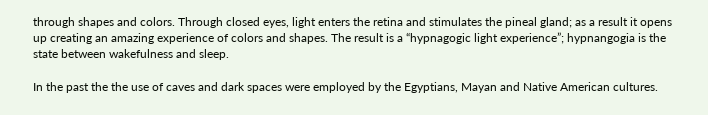through shapes and colors. Through closed eyes, light enters the retina and stimulates the pineal gland; as a result it opens up creating an amazing experience of colors and shapes. The result is a “hypnagogic light experience”; hypnangogia is the state between wakefulness and sleep.

In the past the the use of caves and dark spaces were employed by the Egyptians, Mayan and Native American cultures.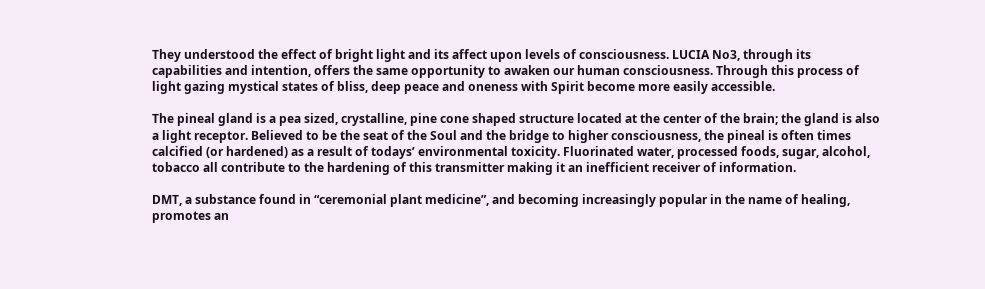They understood the effect of bright light and its affect upon levels of consciousness. LUCIA No3, through its capabilities and intention, offers the same opportunity to awaken our human consciousness. Through this process of light gazing mystical states of bliss, deep peace and oneness with Spirit become more easily accessible.

The pineal gland is a pea sized, crystalline, pine cone shaped structure located at the center of the brain; the gland is also a light receptor. Believed to be the seat of the Soul and the bridge to higher consciousness, the pineal is often times calcified (or hardened) as a result of todays’ environmental toxicity. Fluorinated water, processed foods, sugar, alcohol, tobacco all contribute to the hardening of this transmitter making it an inefficient receiver of information.

DMT, a substance found in “ceremonial plant medicine”, and becoming increasingly popular in the name of healing, promotes an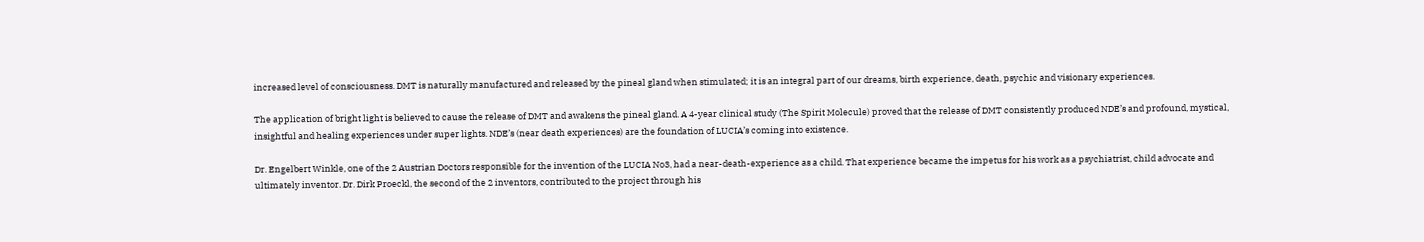increased level of consciousness. DMT is naturally manufactured and released by the pineal gland when stimulated; it is an integral part of our dreams, birth experience, death, psychic and visionary experiences.

The application of bright light is believed to cause the release of DMT and awakens the pineal gland. A 4-year clinical study (The Spirit Molecule) proved that the release of DMT consistently produced NDE’s and profound, mystical, insightful and healing experiences under super lights. NDE’s (near death experiences) are the foundation of LUCIA’s coming into existence.

Dr. Engelbert Winkle, one of the 2 Austrian Doctors responsible for the invention of the LUCIA No3, had a near-death-experience as a child. That experience became the impetus for his work as a psychiatrist, child advocate and ultimately inventor. Dr. Dirk Proeckl, the second of the 2 inventors, contributed to the project through his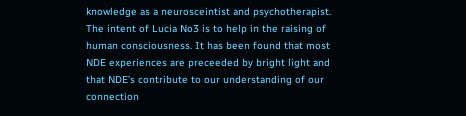knowledge as a neurosceintist and psychotherapist. The intent of Lucia No3 is to help in the raising of human consciousness. It has been found that most NDE experiences are preceeded by bright light and that NDE’s contribute to our understanding of our connection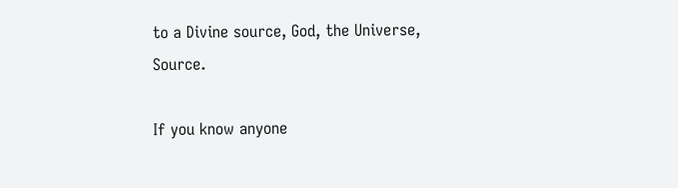to a Divine source, God, the Universe, Source.

If you know anyone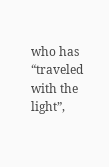who has “traveled with the light”,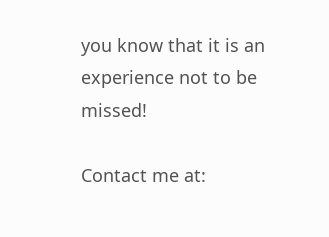you know that it is an experience not to be missed!

Contact me at: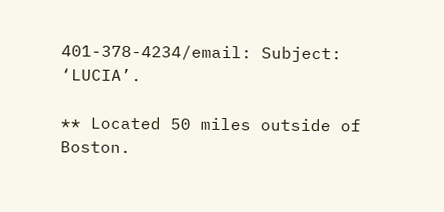401-378-4234/email: Subject: ‘LUCIA’.

** Located 50 miles outside of Boston.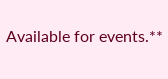Available for events.**